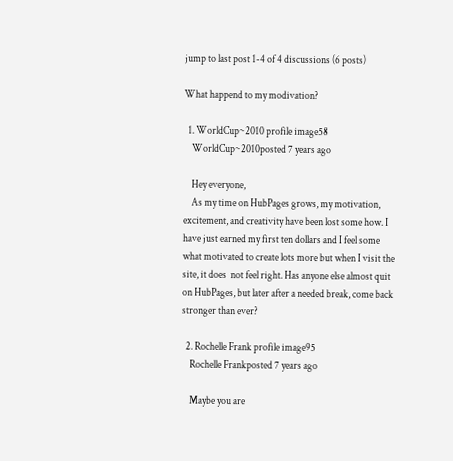jump to last post 1-4 of 4 discussions (6 posts)

What happend to my modivation?

  1. WorldCup~2010 profile image58
    WorldCup~2010posted 7 years ago

    Hey everyone,
    As my time on HubPages grows, my motivation, excitement, and creativity have been lost some how. I have just earned my first ten dollars and I feel some what motivated to create lots more but when I visit the site, it does  not feel right. Has anyone else almost quit on HubPages, but later after a needed break, come back stronger than ever?

  2. Rochelle Frank profile image95
    Rochelle Frankposted 7 years ago

    Maybe you are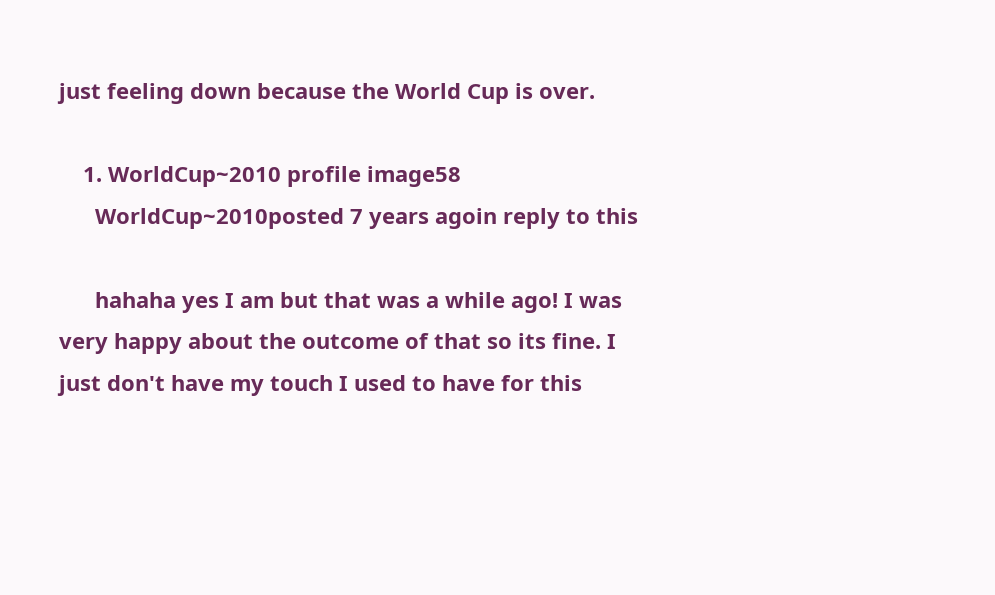just feeling down because the World Cup is over.

    1. WorldCup~2010 profile image58
      WorldCup~2010posted 7 years agoin reply to this

      hahaha yes I am but that was a while ago! I was very happy about the outcome of that so its fine. I just don't have my touch I used to have for this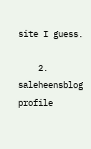site I guess.

    2. saleheensblog profile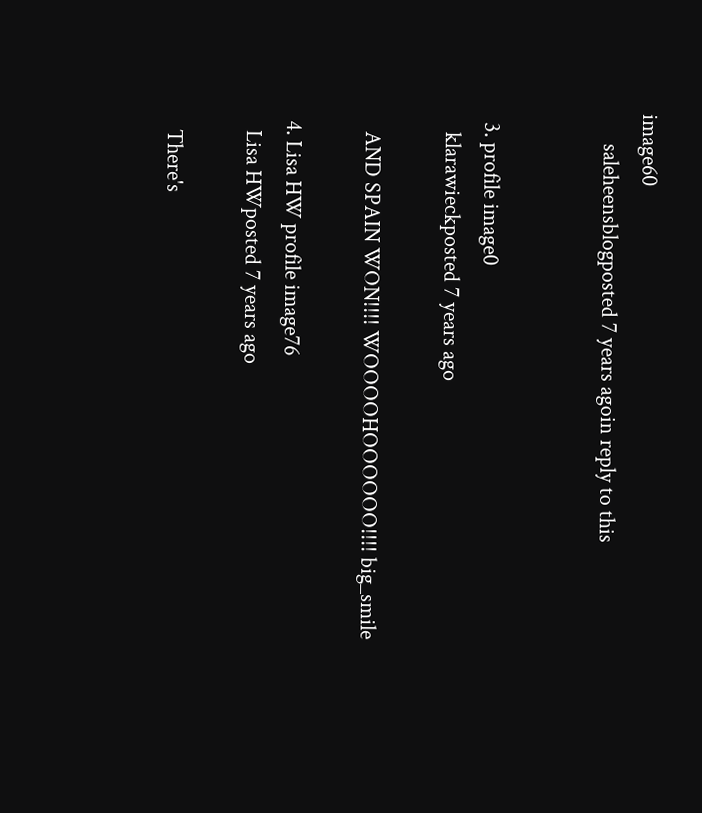image60
      saleheensblogposted 7 years agoin reply to this


  3. profile image0
    klarawieckposted 7 years ago

    AND SPAIN WON!!!! WOOOOHOOOOOO!!!! big_smile

  4. Lisa HW profile image76
    Lisa HWposted 7 years ago

    There's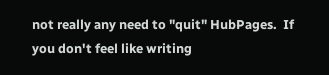not really any need to "quit" HubPages.  If you don't feel like writing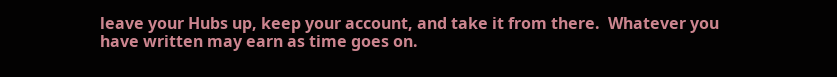leave your Hubs up, keep your account, and take it from there.  Whatever you have written may earn as time goes on.